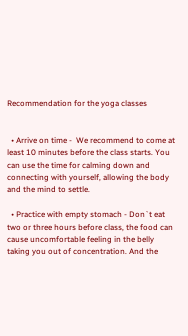Recommendation for the yoga classes


  • Arrive on time -  We recommend to come at least 10 minutes before the class starts. You can use the time for calming down and connecting with yourself, allowing the body and the mind to settle.

  • Practice with empty stomach - Don`t eat two or three hours before class, the food can cause uncomfortable feeling in the belly taking you out of concentration. And the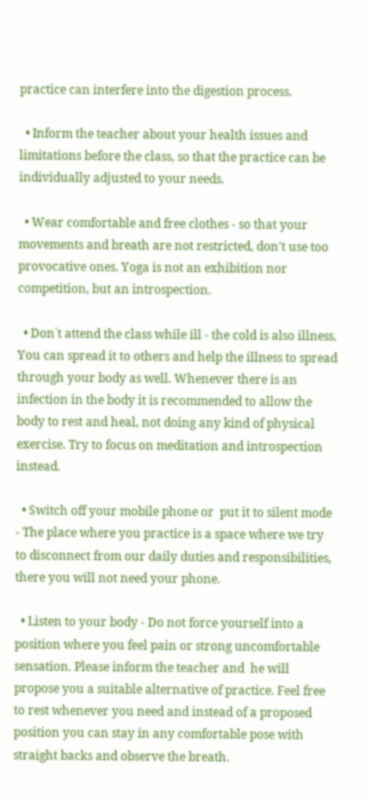practice can interfere into the digestion process.

  • Inform the teacher about your health issues and limitations before the class, so that the practice can be individually adjusted to your needs.

  • Wear comfortable and free clothes - so that your movements and breath are not restricted, don't use too provocative ones. Yoga is not an exhibition nor competition, but an introspection.

  • Don`t attend the class while ill - the cold is also illness. You can spread it to others and help the illness to spread through your body as well. Whenever there is an infection in the body it is recommended to allow the body to rest and heal, not doing any kind of physical exercise. Try to focus on meditation and introspection instead.

  • Switch off your mobile phone or  put it to silent mode - The place where you practice is a space where we try to disconnect from our daily duties and responsibilities, there you will not need your phone.

  • Listen to your body - Do not force yourself into a position where you feel pain or strong uncomfortable sensation. Please inform the teacher and  he will propose you a suitable alternative of practice. Feel free to rest whenever you need and instead of a proposed position you can stay in any comfortable pose with straight backs and observe the breath.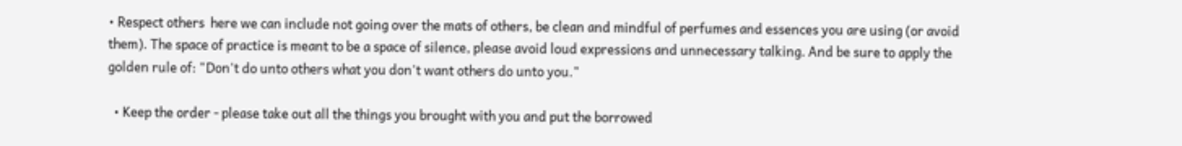• Respect others  here we can include not going over the mats of others, be clean and mindful of perfumes and essences you are using (or avoid them). The space of practice is meant to be a space of silence, please avoid loud expressions and unnecessary talking. And be sure to apply the golden rule of: "Don't do unto others what you don't want others do unto you."

  • Keep the order - please take out all the things you brought with you and put the borrowed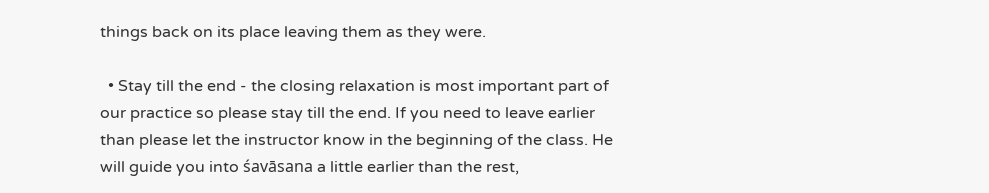things back on its place leaving them as they were.

  • Stay till the end - the closing relaxation is most important part of our practice so please stay till the end. If you need to leave earlier than please let the instructor know in the beginning of the class. He will guide you into śavāsana a little earlier than the rest,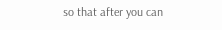so that after you can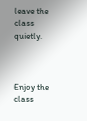leave the class quietly.



Enjoy the class